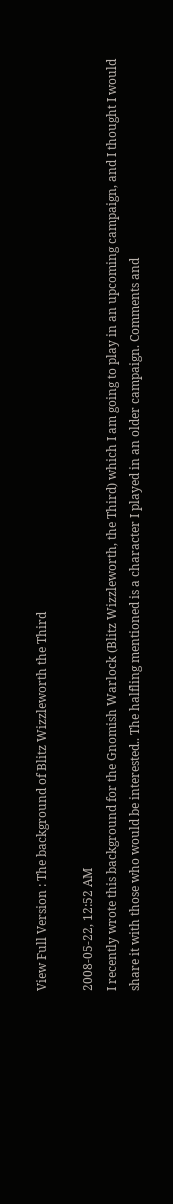View Full Version : The background of Blitz Wizzleworth the Third

2008-05-22, 12:52 AM
I recently wrote this background for the Gnomish Warlock (Blitz Wizzleworth, the Third) which I am going to play in an upcoming campaign, and I thought I would share it with those who would be interested.. The halfling mentioned is a character I played in an older campaign. Comments and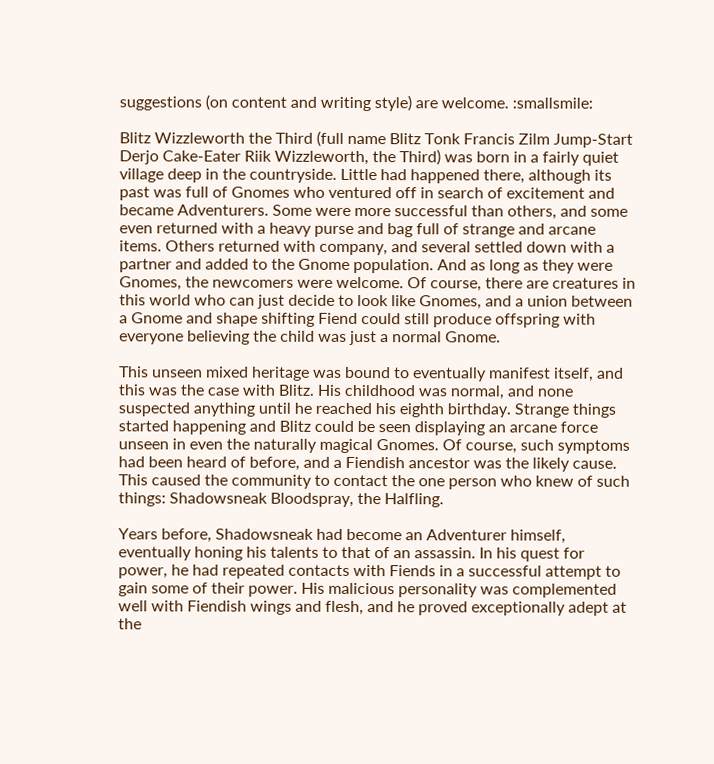suggestions (on content and writing style) are welcome. :smallsmile:

Blitz Wizzleworth the Third (full name Blitz Tonk Francis Zilm Jump-Start Derjo Cake-Eater Riik Wizzleworth, the Third) was born in a fairly quiet village deep in the countryside. Little had happened there, although its past was full of Gnomes who ventured off in search of excitement and became Adventurers. Some were more successful than others, and some even returned with a heavy purse and bag full of strange and arcane items. Others returned with company, and several settled down with a partner and added to the Gnome population. And as long as they were Gnomes, the newcomers were welcome. Of course, there are creatures in this world who can just decide to look like Gnomes, and a union between a Gnome and shape shifting Fiend could still produce offspring with everyone believing the child was just a normal Gnome.

This unseen mixed heritage was bound to eventually manifest itself, and this was the case with Blitz. His childhood was normal, and none suspected anything until he reached his eighth birthday. Strange things started happening and Blitz could be seen displaying an arcane force unseen in even the naturally magical Gnomes. Of course, such symptoms had been heard of before, and a Fiendish ancestor was the likely cause. This caused the community to contact the one person who knew of such things: Shadowsneak Bloodspray, the Halfling.

Years before, Shadowsneak had become an Adventurer himself, eventually honing his talents to that of an assassin. In his quest for power, he had repeated contacts with Fiends in a successful attempt to gain some of their power. His malicious personality was complemented well with Fiendish wings and flesh, and he proved exceptionally adept at the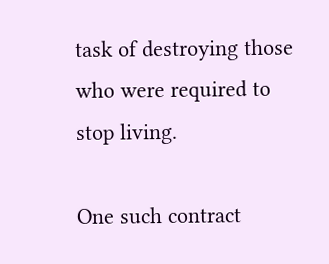task of destroying those who were required to stop living.

One such contract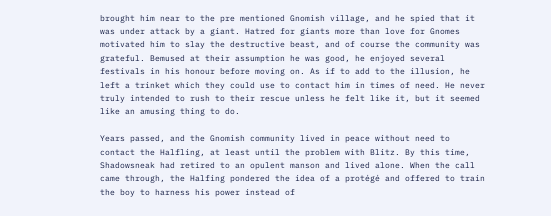brought him near to the pre mentioned Gnomish village, and he spied that it was under attack by a giant. Hatred for giants more than love for Gnomes motivated him to slay the destructive beast, and of course the community was grateful. Bemused at their assumption he was good, he enjoyed several festivals in his honour before moving on. As if to add to the illusion, he left a trinket which they could use to contact him in times of need. He never truly intended to rush to their rescue unless he felt like it, but it seemed like an amusing thing to do.

Years passed, and the Gnomish community lived in peace without need to contact the Halfling, at least until the problem with Blitz. By this time, Shadowsneak had retired to an opulent manson and lived alone. When the call came through, the Halfing pondered the idea of a protégé and offered to train the boy to harness his power instead of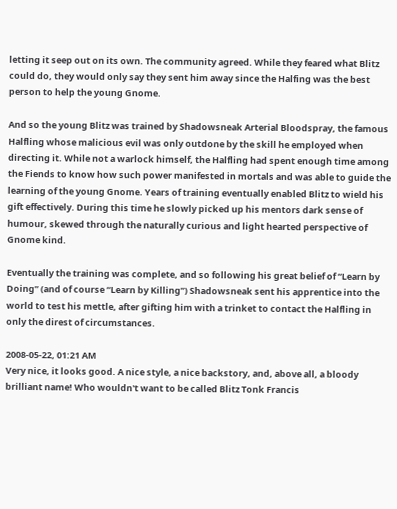letting it seep out on its own. The community agreed. While they feared what Blitz could do, they would only say they sent him away since the Halfing was the best person to help the young Gnome.

And so the young Blitz was trained by Shadowsneak Arterial Bloodspray, the famous Halfling whose malicious evil was only outdone by the skill he employed when directing it. While not a warlock himself, the Halfling had spent enough time among the Fiends to know how such power manifested in mortals and was able to guide the learning of the young Gnome. Years of training eventually enabled Blitz to wield his gift effectively. During this time he slowly picked up his mentors dark sense of humour, skewed through the naturally curious and light hearted perspective of Gnome kind.

Eventually the training was complete, and so following his great belief of “Learn by Doing” (and of course “Learn by Killing”) Shadowsneak sent his apprentice into the world to test his mettle, after gifting him with a trinket to contact the Halfling in only the direst of circumstances.

2008-05-22, 01:21 AM
Very nice, it looks good. A nice style, a nice backstory, and, above all, a bloody brilliant name! Who wouldn't want to be called Blitz Tonk Francis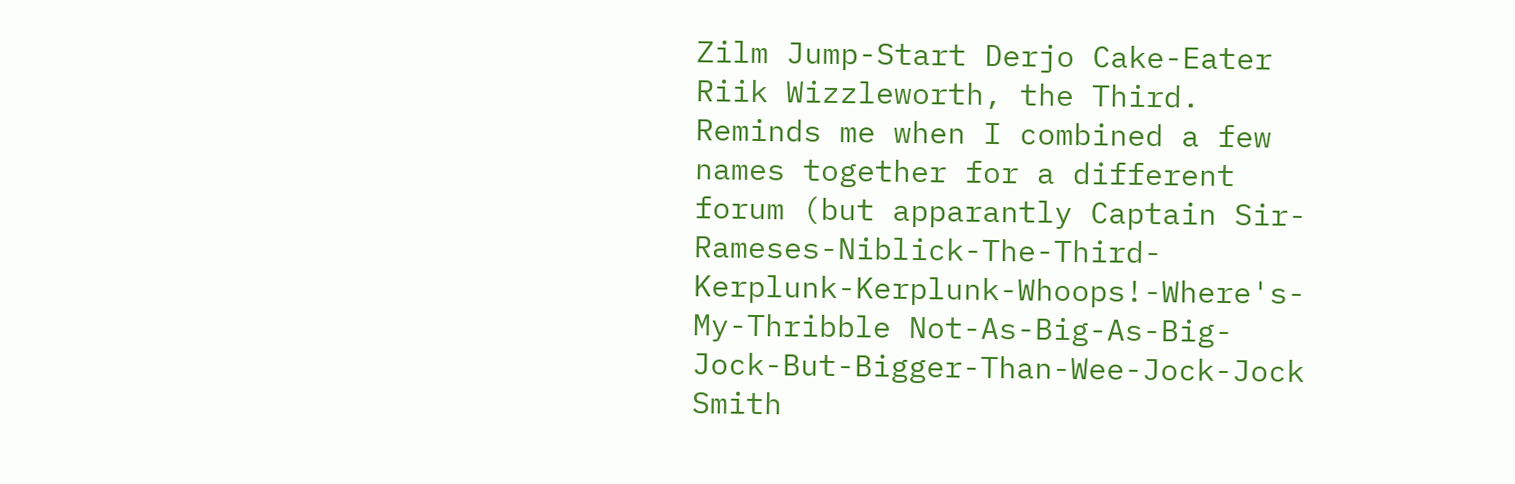Zilm Jump-Start Derjo Cake-Eater Riik Wizzleworth, the Third. Reminds me when I combined a few names together for a different forum (but apparantly Captain Sir-Rameses-Niblick-The-Third-Kerplunk-Kerplunk-Whoops!-Where's-My-Thribble Not-As-Big-As-Big-Jock-But-Bigger-Than-Wee-Jock-Jock Smith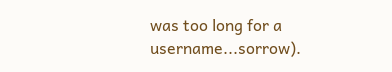was too long for a username...sorrow).